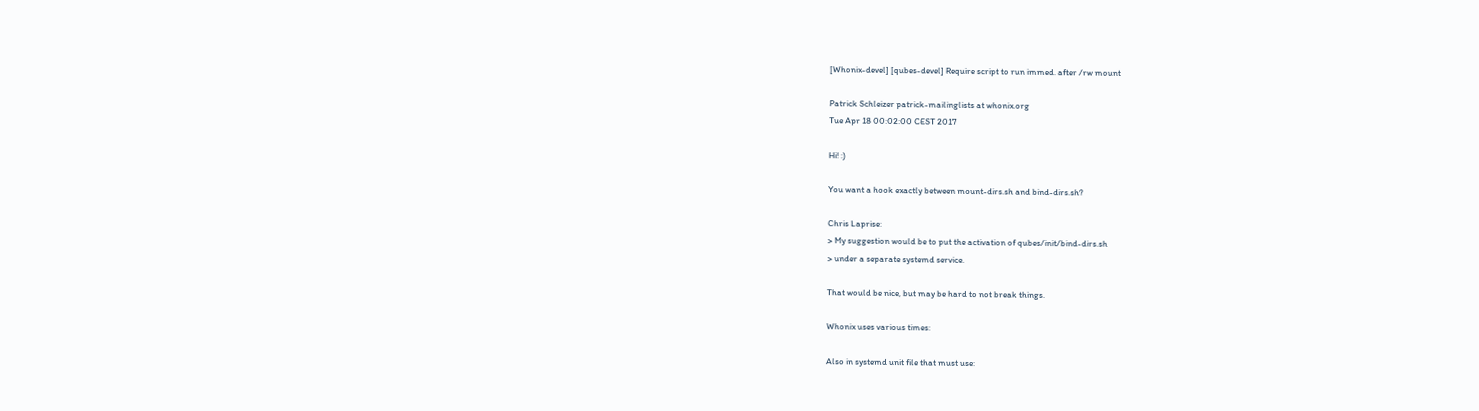[Whonix-devel] [qubes-devel] Require script to run immed. after /rw mount

Patrick Schleizer patrick-mailinglists at whonix.org
Tue Apr 18 00:02:00 CEST 2017

Hi! :)

You want a hook exactly between mount-dirs.sh and bind-dirs.sh?

Chris Laprise:
> My suggestion would be to put the activation of qubes/init/bind-dirs.sh
> under a separate systemd service.

That would be nice, but may be hard to not break things.

Whonix uses various times:

Also in systemd unit file that must use: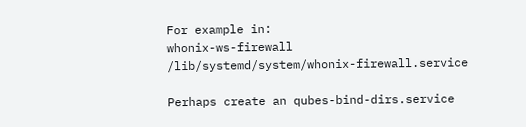For example in:
whonix-ws-firewall /lib/systemd/system/whonix-firewall.service

Perhaps create an qubes-bind-dirs.service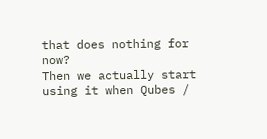that does nothing for now?
Then we actually start using it when Qubes /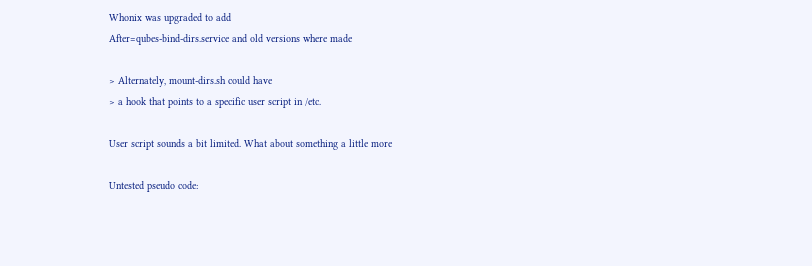Whonix was upgraded to add
After=qubes-bind-dirs.service and old versions where made

> Alternately, mount-dirs.sh could have
> a hook that points to a specific user script in /etc.

User script sounds a bit limited. What about something a little more

Untested pseudo code: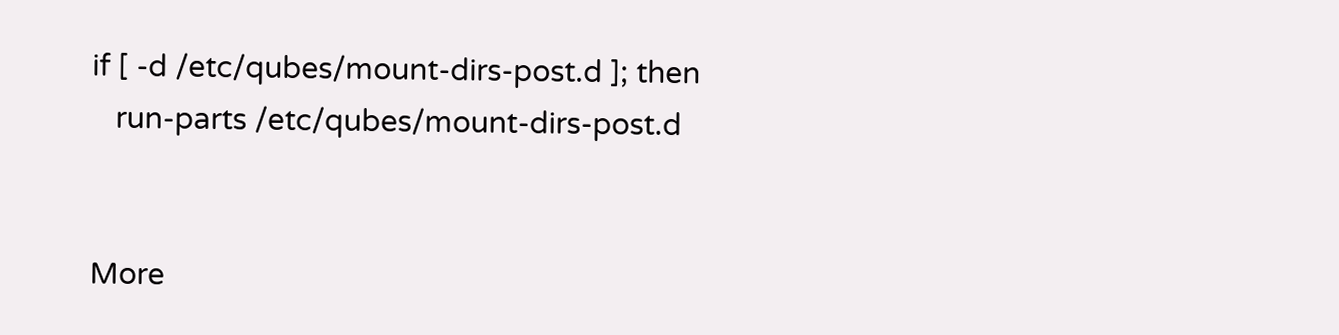if [ -d /etc/qubes/mount-dirs-post.d ]; then
   run-parts /etc/qubes/mount-dirs-post.d


More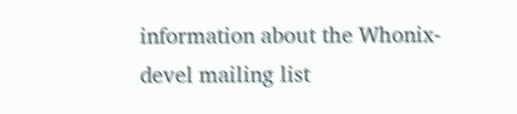information about the Whonix-devel mailing list